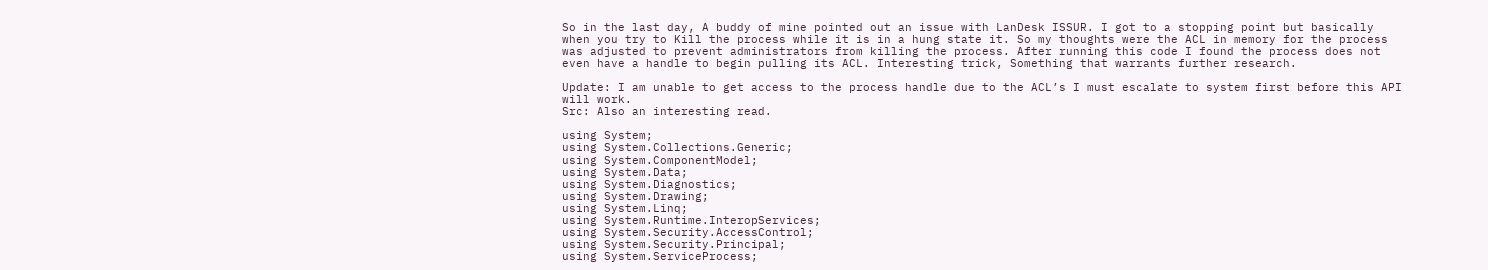So in the last day, A buddy of mine pointed out an issue with LanDesk ISSUR. I got to a stopping point but basically when you try to Kill the process while it is in a hung state it. So my thoughts were the ACL in memory for the process was adjusted to prevent administrators from killing the process. After running this code I found the process does not even have a handle to begin pulling its ACL. Interesting trick, Something that warrants further research.

Update: I am unable to get access to the process handle due to the ACL’s I must escalate to system first before this API will work.
Src: Also an interesting read.

using System;
using System.Collections.Generic;
using System.ComponentModel;
using System.Data;
using System.Diagnostics;
using System.Drawing;
using System.Linq;
using System.Runtime.InteropServices;
using System.Security.AccessControl;
using System.Security.Principal;
using System.ServiceProcess;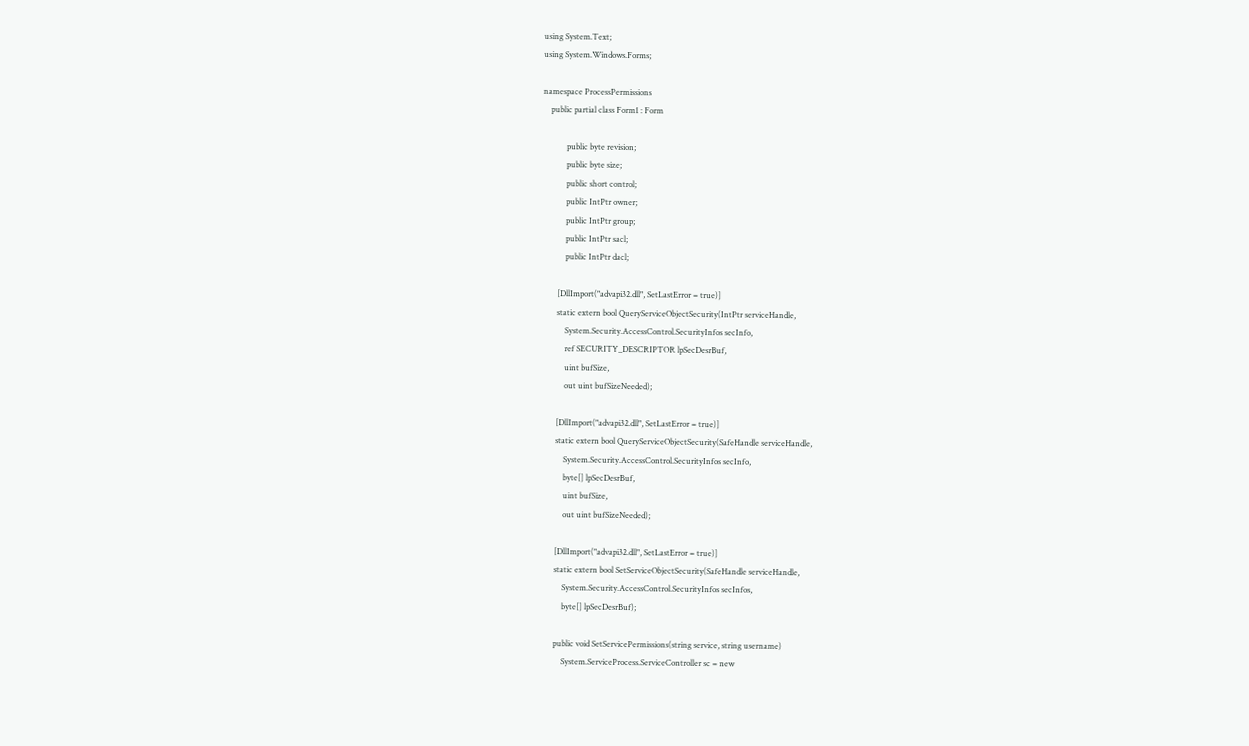using System.Text;
using System.Windows.Forms;

namespace ProcessPermissions
    public partial class Form1 : Form

            public byte revision;
            public byte size;
            public short control;
            public IntPtr owner;
            public IntPtr group;
            public IntPtr sacl;
            public IntPtr dacl;

        [DllImport("advapi32.dll", SetLastError = true)]
        static extern bool QueryServiceObjectSecurity(IntPtr serviceHandle,
            System.Security.AccessControl.SecurityInfos secInfo,
            ref SECURITY_DESCRIPTOR lpSecDesrBuf,
            uint bufSize,
            out uint bufSizeNeeded);

        [DllImport("advapi32.dll", SetLastError = true)]
        static extern bool QueryServiceObjectSecurity(SafeHandle serviceHandle,
            System.Security.AccessControl.SecurityInfos secInfo,
            byte[] lpSecDesrBuf,
            uint bufSize,
            out uint bufSizeNeeded);

        [DllImport("advapi32.dll", SetLastError = true)]
        static extern bool SetServiceObjectSecurity(SafeHandle serviceHandle,
            System.Security.AccessControl.SecurityInfos secInfos,
            byte[] lpSecDesrBuf);

        public void SetServicePermissions(string service, string username)
            System.ServiceProcess.ServiceController sc = new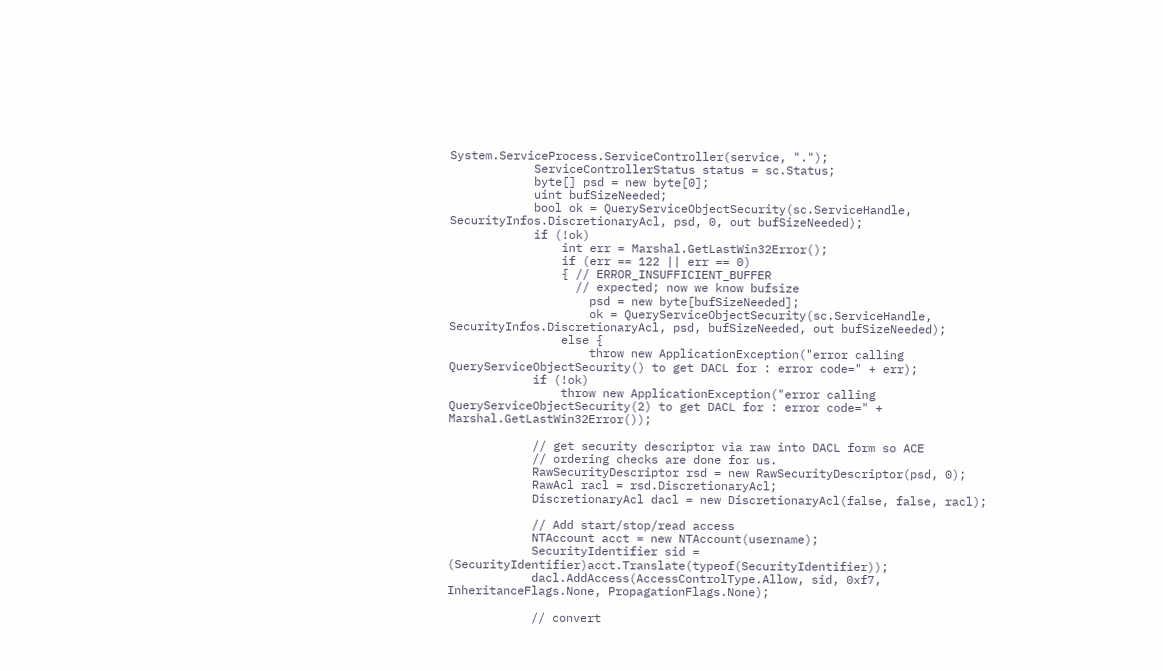System.ServiceProcess.ServiceController(service, ".");
            ServiceControllerStatus status = sc.Status;
            byte[] psd = new byte[0];
            uint bufSizeNeeded;
            bool ok = QueryServiceObjectSecurity(sc.ServiceHandle, SecurityInfos.DiscretionaryAcl, psd, 0, out bufSizeNeeded);
            if (!ok)
                int err = Marshal.GetLastWin32Error();
                if (err == 122 || err == 0)
                { // ERROR_INSUFFICIENT_BUFFER
                  // expected; now we know bufsize
                    psd = new byte[bufSizeNeeded];
                    ok = QueryServiceObjectSecurity(sc.ServiceHandle, SecurityInfos.DiscretionaryAcl, psd, bufSizeNeeded, out bufSizeNeeded);
                else {
                    throw new ApplicationException("error calling QueryServiceObjectSecurity() to get DACL for : error code=" + err);
            if (!ok)
                throw new ApplicationException("error calling QueryServiceObjectSecurity(2) to get DACL for : error code=" + Marshal.GetLastWin32Error());

            // get security descriptor via raw into DACL form so ACE
            // ordering checks are done for us.
            RawSecurityDescriptor rsd = new RawSecurityDescriptor(psd, 0);
            RawAcl racl = rsd.DiscretionaryAcl;
            DiscretionaryAcl dacl = new DiscretionaryAcl(false, false, racl);

            // Add start/stop/read access
            NTAccount acct = new NTAccount(username);
            SecurityIdentifier sid = (SecurityIdentifier)acct.Translate(typeof(SecurityIdentifier));
            dacl.AddAccess(AccessControlType.Allow, sid, 0xf7, InheritanceFlags.None, PropagationFlags.None);

            // convert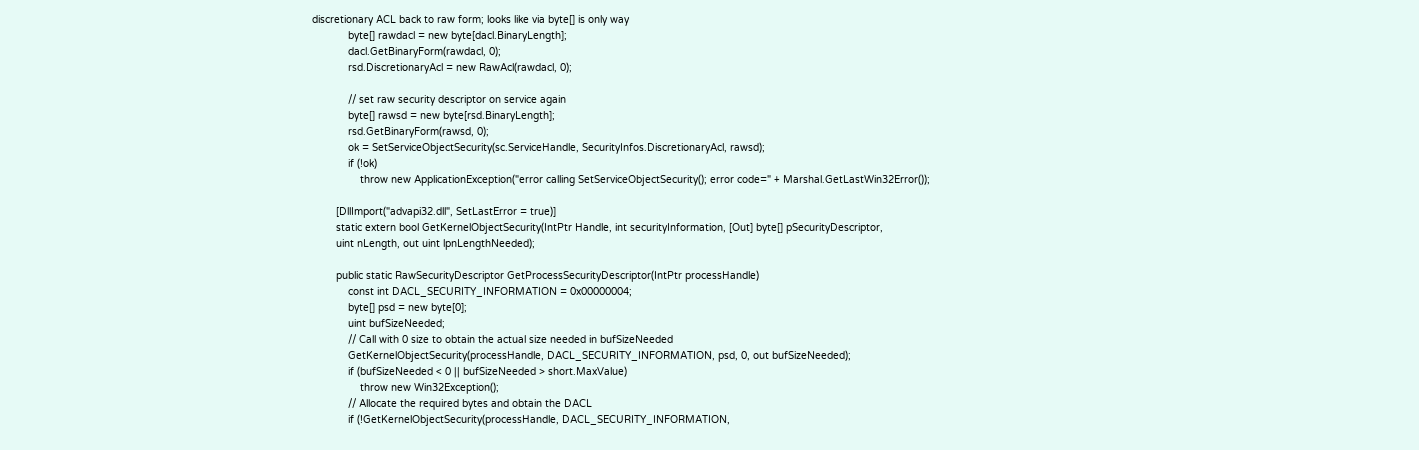discretionary ACL back to raw form; looks like via byte[] is only way
            byte[] rawdacl = new byte[dacl.BinaryLength];
            dacl.GetBinaryForm(rawdacl, 0);
            rsd.DiscretionaryAcl = new RawAcl(rawdacl, 0);

            // set raw security descriptor on service again
            byte[] rawsd = new byte[rsd.BinaryLength];
            rsd.GetBinaryForm(rawsd, 0);
            ok = SetServiceObjectSecurity(sc.ServiceHandle, SecurityInfos.DiscretionaryAcl, rawsd);
            if (!ok)
                throw new ApplicationException("error calling SetServiceObjectSecurity(); error code=" + Marshal.GetLastWin32Error());

        [DllImport("advapi32.dll", SetLastError = true)]
        static extern bool GetKernelObjectSecurity(IntPtr Handle, int securityInformation, [Out] byte[] pSecurityDescriptor,
        uint nLength, out uint lpnLengthNeeded);

        public static RawSecurityDescriptor GetProcessSecurityDescriptor(IntPtr processHandle)
            const int DACL_SECURITY_INFORMATION = 0x00000004;
            byte[] psd = new byte[0];
            uint bufSizeNeeded;
            // Call with 0 size to obtain the actual size needed in bufSizeNeeded
            GetKernelObjectSecurity(processHandle, DACL_SECURITY_INFORMATION, psd, 0, out bufSizeNeeded);
            if (bufSizeNeeded < 0 || bufSizeNeeded > short.MaxValue)
                throw new Win32Exception();
            // Allocate the required bytes and obtain the DACL
            if (!GetKernelObjectSecurity(processHandle, DACL_SECURITY_INFORMATION,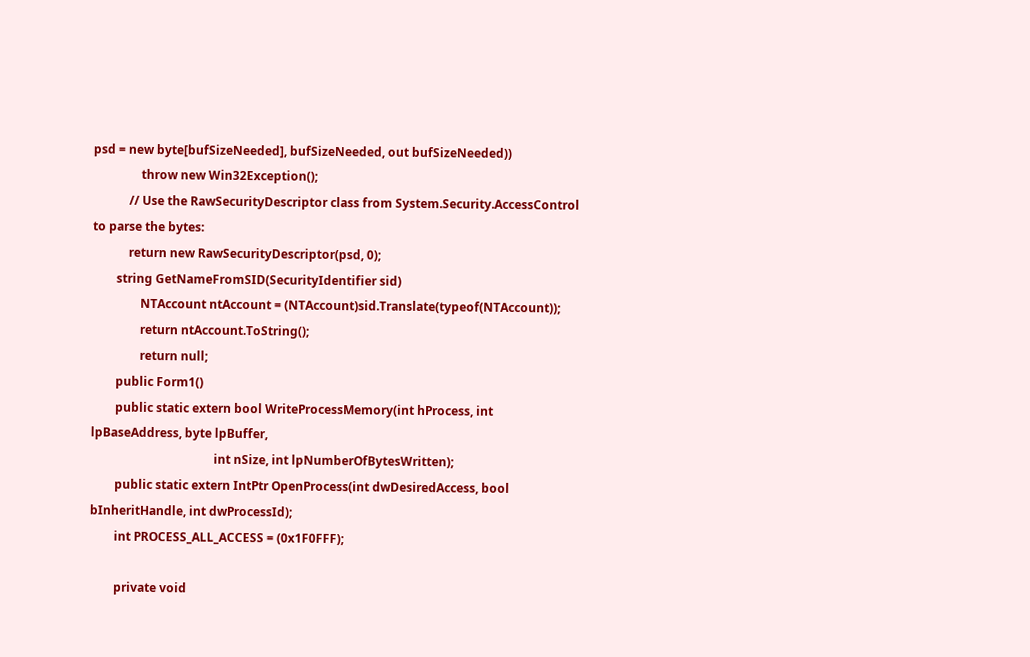psd = new byte[bufSizeNeeded], bufSizeNeeded, out bufSizeNeeded))
                throw new Win32Exception();
            // Use the RawSecurityDescriptor class from System.Security.AccessControl to parse the bytes:
            return new RawSecurityDescriptor(psd, 0);
        string GetNameFromSID(SecurityIdentifier sid)
                NTAccount ntAccount = (NTAccount)sid.Translate(typeof(NTAccount));
                return ntAccount.ToString();
                return null;
        public Form1()
        public static extern bool WriteProcessMemory(int hProcess, int lpBaseAddress, byte lpBuffer,
                                         int nSize, int lpNumberOfBytesWritten);
        public static extern IntPtr OpenProcess(int dwDesiredAccess, bool bInheritHandle, int dwProcessId);
        int PROCESS_ALL_ACCESS = (0x1F0FFF);

        private void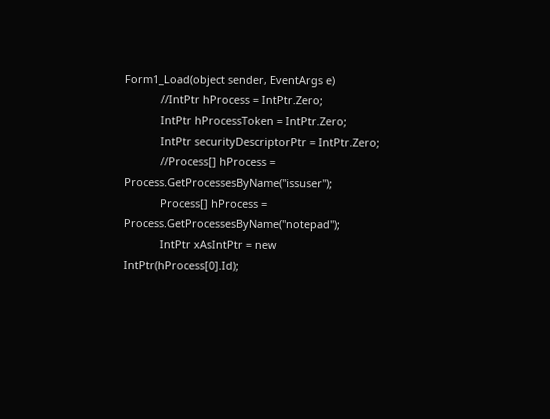Form1_Load(object sender, EventArgs e)
            //IntPtr hProcess = IntPtr.Zero;
            IntPtr hProcessToken = IntPtr.Zero;
            IntPtr securityDescriptorPtr = IntPtr.Zero;
            //Process[] hProcess = Process.GetProcessesByName("issuser");
            Process[] hProcess = Process.GetProcessesByName("notepad");
            IntPtr xAsIntPtr = new IntPtr(hProcess[0].Id);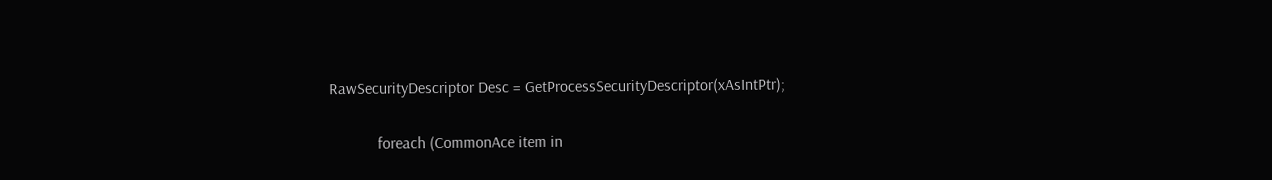RawSecurityDescriptor Desc = GetProcessSecurityDescriptor(xAsIntPtr);

            foreach (CommonAce item in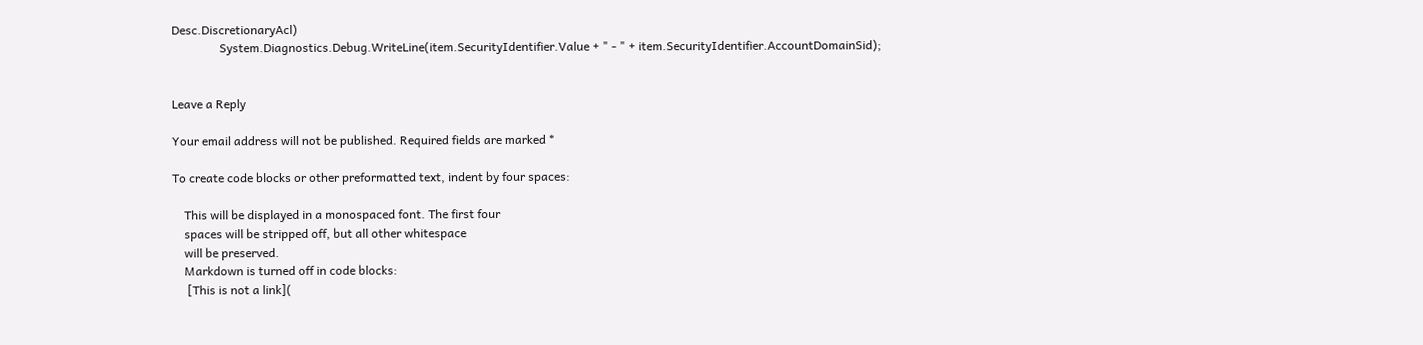Desc.DiscretionaryAcl)
                System.Diagnostics.Debug.WriteLine(item.SecurityIdentifier.Value + " - " + item.SecurityIdentifier.AccountDomainSid);


Leave a Reply

Your email address will not be published. Required fields are marked *

To create code blocks or other preformatted text, indent by four spaces:

    This will be displayed in a monospaced font. The first four
    spaces will be stripped off, but all other whitespace
    will be preserved.
    Markdown is turned off in code blocks:
     [This is not a link](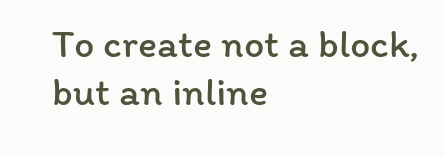To create not a block, but an inline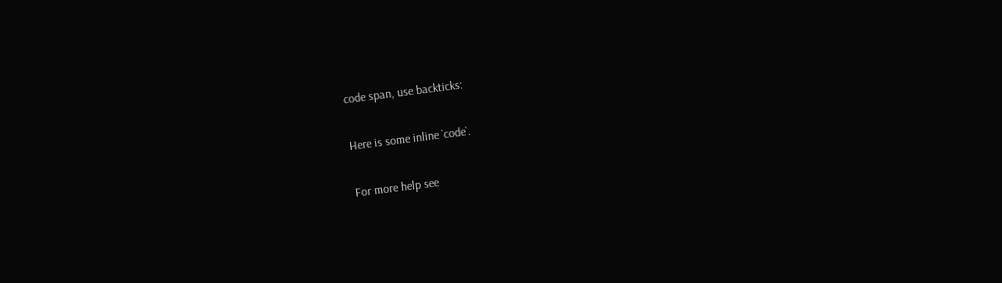code span, use backticks:

Here is some inline `code`.

For more help see